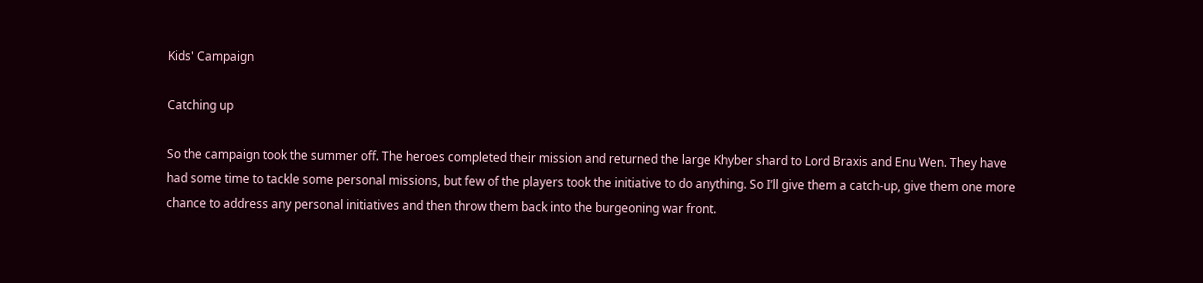Kids' Campaign

Catching up

So the campaign took the summer off. The heroes completed their mission and returned the large Khyber shard to Lord Braxis and Enu Wen. They have had some time to tackle some personal missions, but few of the players took the initiative to do anything. So I’ll give them a catch-up, give them one more chance to address any personal initiatives and then throw them back into the burgeoning war front.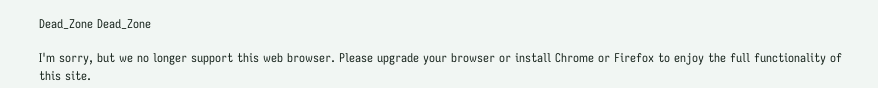Dead_Zone Dead_Zone

I'm sorry, but we no longer support this web browser. Please upgrade your browser or install Chrome or Firefox to enjoy the full functionality of this site.